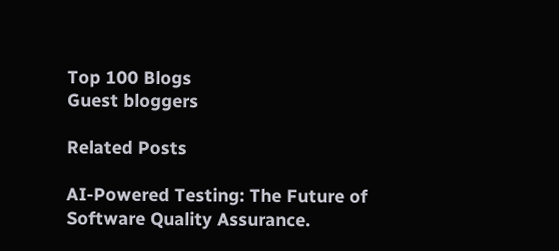Top 100 Blogs
Guest bloggers

Related Posts

AI-Powered Testing: The Future of Software Quality Assurance.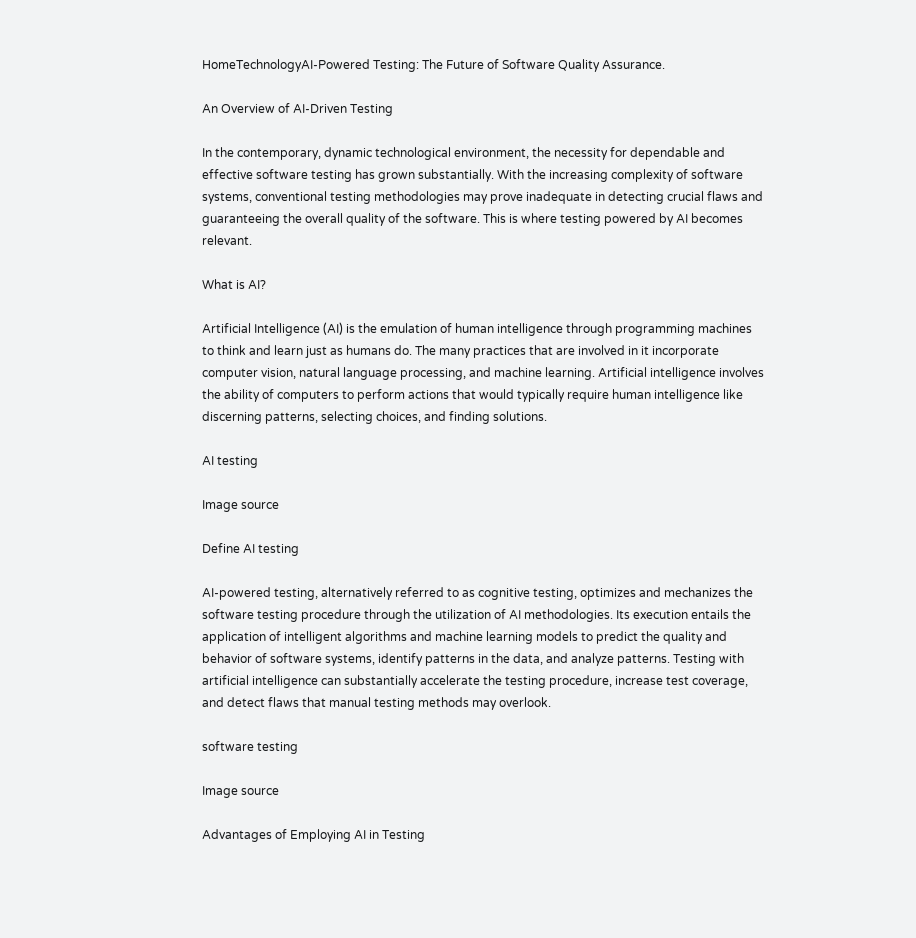HomeTechnologyAI-Powered Testing: The Future of Software Quality Assurance.

An Overview of AI-Driven Testing

In the contemporary, dynamic technological environment, the necessity for dependable and effective software testing has grown substantially. With the increasing complexity of software systems, conventional testing methodologies may prove inadequate in detecting crucial flaws and guaranteeing the overall quality of the software. This is where testing powered by AI becomes relevant.

What is AI?

Artificial Intelligence (AI) is the emulation of human intelligence through programming machines to think and learn just as humans do. The many practices that are involved in it incorporate computer vision, natural language processing, and machine learning. Artificial intelligence involves the ability of computers to perform actions that would typically require human intelligence like discerning patterns, selecting choices, and finding solutions.

AI testing

Image source

Define AI testing

AI-powered testing, alternatively referred to as cognitive testing, optimizes and mechanizes the software testing procedure through the utilization of AI methodologies. Its execution entails the application of intelligent algorithms and machine learning models to predict the quality and behavior of software systems, identify patterns in the data, and analyze patterns. Testing with artificial intelligence can substantially accelerate the testing procedure, increase test coverage, and detect flaws that manual testing methods may overlook.

software testing

Image source

Advantages of Employing AI in Testing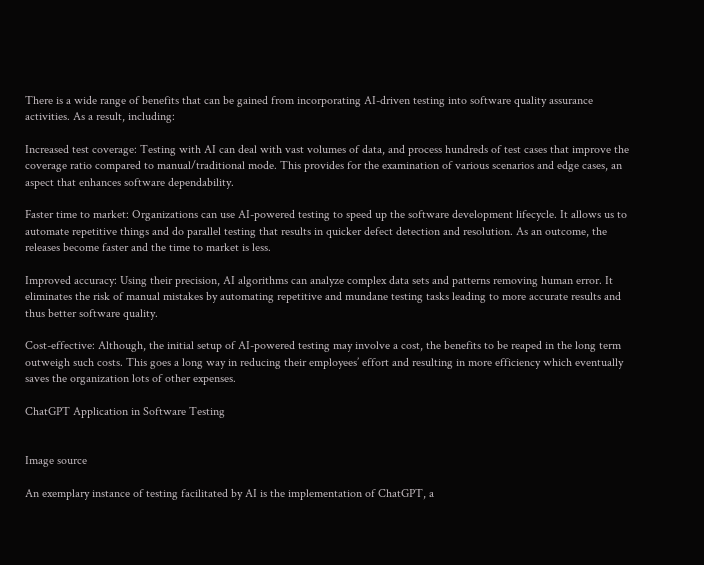There is a wide range of benefits that can be gained from incorporating AI-driven testing into software quality assurance activities. As a result, including:

Increased test coverage: Testing with AI can deal with vast volumes of data, and process hundreds of test cases that improve the coverage ratio compared to manual/traditional mode. This provides for the examination of various scenarios and edge cases, an aspect that enhances software dependability.

Faster time to market: Organizations can use AI-powered testing to speed up the software development lifecycle. It allows us to automate repetitive things and do parallel testing that results in quicker defect detection and resolution. As an outcome, the releases become faster and the time to market is less.

Improved accuracy: Using their precision, AI algorithms can analyze complex data sets and patterns removing human error. It eliminates the risk of manual mistakes by automating repetitive and mundane testing tasks leading to more accurate results and thus better software quality.

Cost-effective: Although, the initial setup of AI-powered testing may involve a cost, the benefits to be reaped in the long term outweigh such costs. This goes a long way in reducing their employees’ effort and resulting in more efficiency which eventually saves the organization lots of other expenses.

ChatGPT Application in Software Testing


Image source

An exemplary instance of testing facilitated by AI is the implementation of ChatGPT, a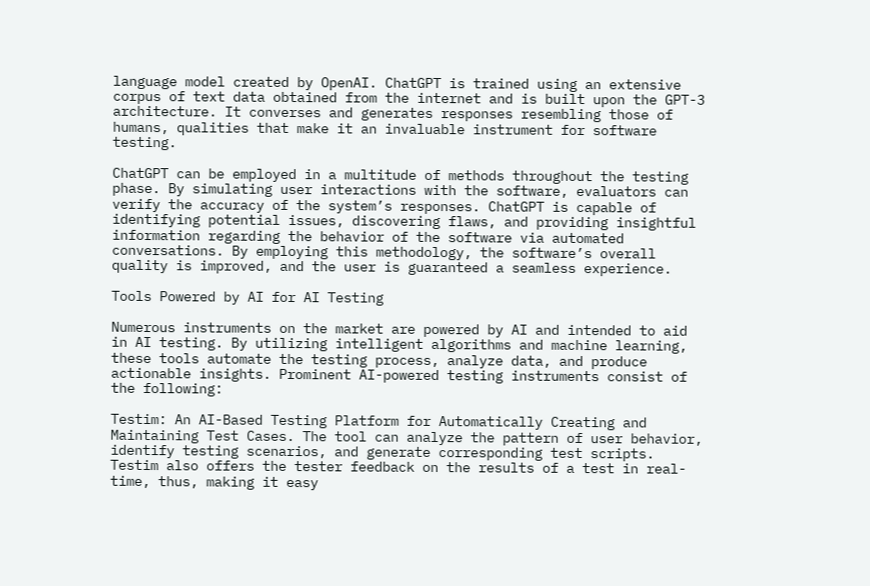language model created by OpenAI. ChatGPT is trained using an extensive corpus of text data obtained from the internet and is built upon the GPT-3 architecture. It converses and generates responses resembling those of humans, qualities that make it an invaluable instrument for software testing.

ChatGPT can be employed in a multitude of methods throughout the testing phase. By simulating user interactions with the software, evaluators can verify the accuracy of the system’s responses. ChatGPT is capable of identifying potential issues, discovering flaws, and providing insightful information regarding the behavior of the software via automated conversations. By employing this methodology, the software’s overall quality is improved, and the user is guaranteed a seamless experience.

Tools Powered by AI for AI Testing

Numerous instruments on the market are powered by AI and intended to aid in AI testing. By utilizing intelligent algorithms and machine learning, these tools automate the testing process, analyze data, and produce actionable insights. Prominent AI-powered testing instruments consist of the following:

Testim: An AI-Based Testing Platform for Automatically Creating and Maintaining Test Cases. The tool can analyze the pattern of user behavior, identify testing scenarios, and generate corresponding test scripts. Testim also offers the tester feedback on the results of a test in real-time, thus, making it easy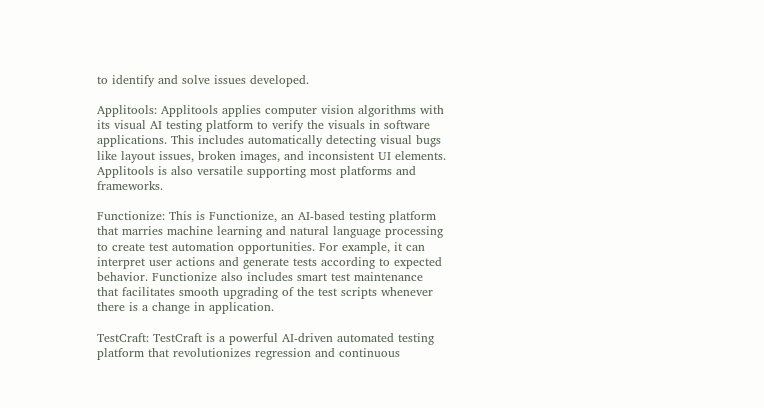to identify and solve issues developed.

Applitools: Applitools applies computer vision algorithms with its visual AI testing platform to verify the visuals in software applications. This includes automatically detecting visual bugs like layout issues, broken images, and inconsistent UI elements. Applitools is also versatile supporting most platforms and frameworks.

Functionize: This is Functionize, an AI-based testing platform that marries machine learning and natural language processing to create test automation opportunities. For example, it can interpret user actions and generate tests according to expected behavior. Functionize also includes smart test maintenance that facilitates smooth upgrading of the test scripts whenever there is a change in application.

TestCraft: TestCraft is a powerful AI-driven automated testing platform that revolutionizes regression and continuous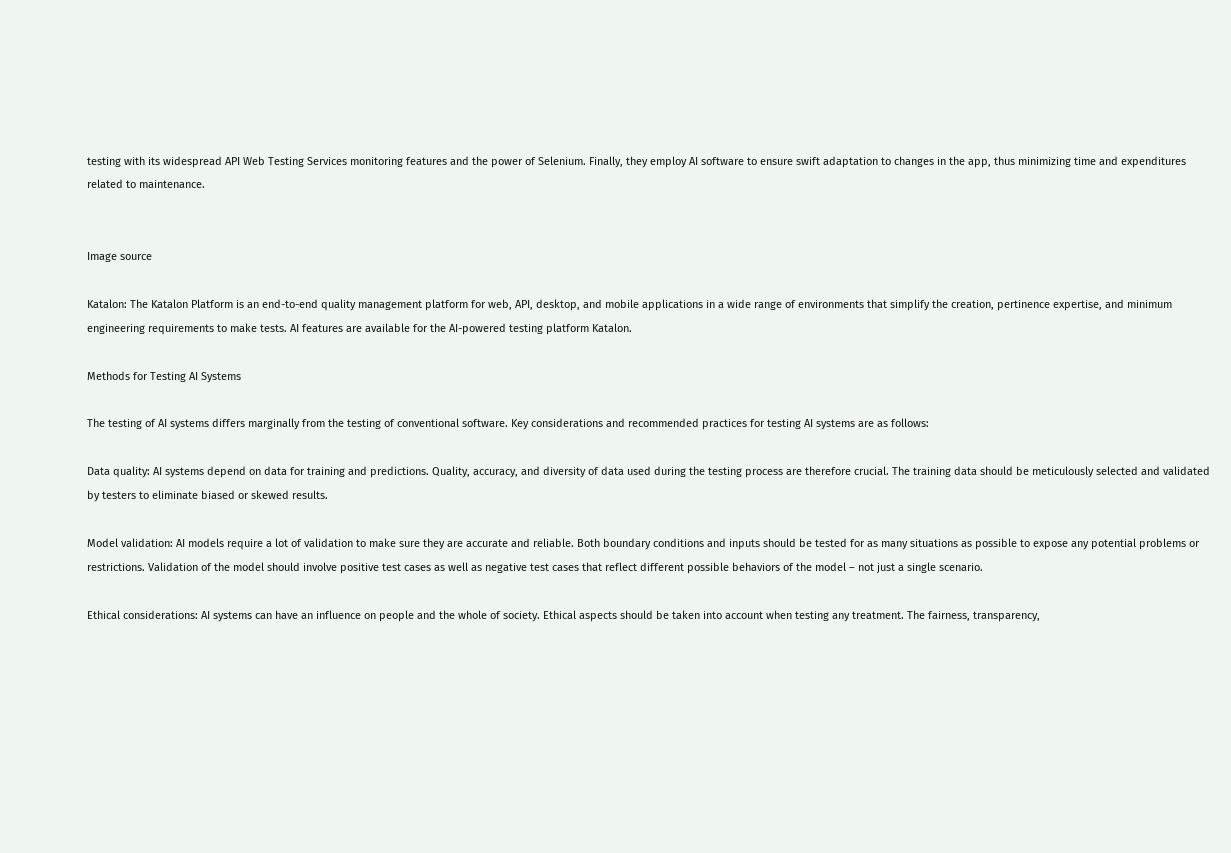testing with its widespread API Web Testing Services monitoring features and the power of Selenium. Finally, they employ AI software to ensure swift adaptation to changes in the app, thus minimizing time and expenditures related to maintenance.


Image source

Katalon: The Katalon Platform is an end-to-end quality management platform for web, API, desktop, and mobile applications in a wide range of environments that simplify the creation, pertinence expertise, and minimum engineering requirements to make tests. AI features are available for the AI-powered testing platform Katalon.

Methods for Testing AI Systems

The testing of AI systems differs marginally from the testing of conventional software. Key considerations and recommended practices for testing AI systems are as follows:

Data quality: AI systems depend on data for training and predictions. Quality, accuracy, and diversity of data used during the testing process are therefore crucial. The training data should be meticulously selected and validated by testers to eliminate biased or skewed results.

Model validation: AI models require a lot of validation to make sure they are accurate and reliable. Both boundary conditions and inputs should be tested for as many situations as possible to expose any potential problems or restrictions. Validation of the model should involve positive test cases as well as negative test cases that reflect different possible behaviors of the model – not just a single scenario.

Ethical considerations: AI systems can have an influence on people and the whole of society. Ethical aspects should be taken into account when testing any treatment. The fairness, transparency,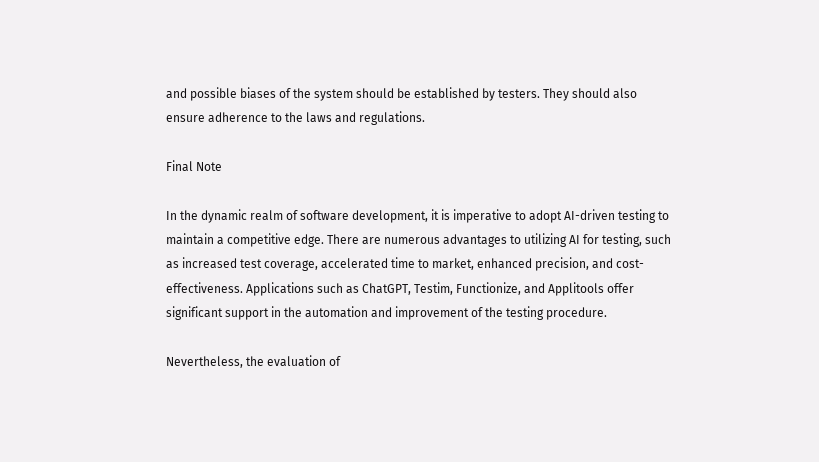and possible biases of the system should be established by testers. They should also ensure adherence to the laws and regulations.

Final Note

In the dynamic realm of software development, it is imperative to adopt AI-driven testing to maintain a competitive edge. There are numerous advantages to utilizing AI for testing, such as increased test coverage, accelerated time to market, enhanced precision, and cost-effectiveness. Applications such as ChatGPT, Testim, Functionize, and Applitools offer significant support in the automation and improvement of the testing procedure.

Nevertheless, the evaluation of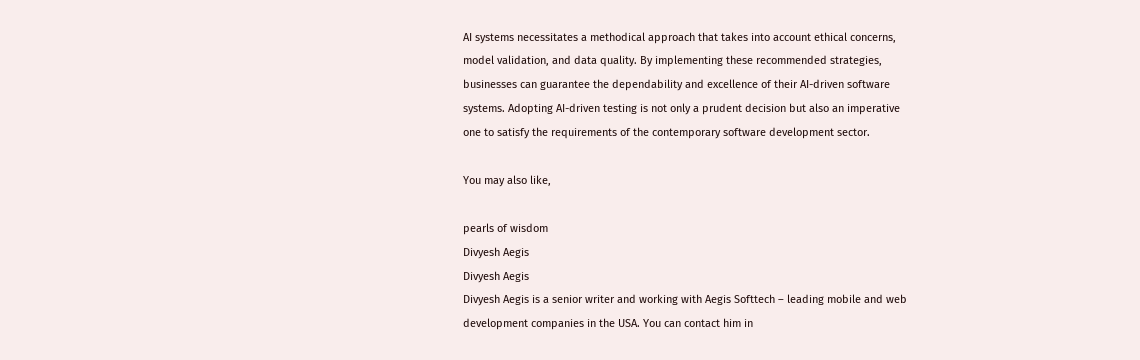AI systems necessitates a methodical approach that takes into account ethical concerns, model validation, and data quality. By implementing these recommended strategies, businesses can guarantee the dependability and excellence of their AI-driven software systems. Adopting AI-driven testing is not only a prudent decision but also an imperative one to satisfy the requirements of the contemporary software development sector.

You may also like,

pearls of wisdom
Divyesh Aegis
Divyesh Aegis
Divyesh Aegis is a senior writer and working with Aegis Softtech – leading mobile and web development companies in the USA. You can contact him in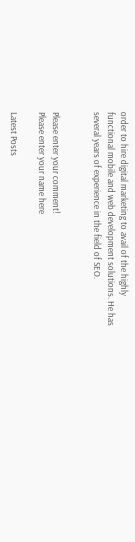order to hire digital marketing to avail of the highly functional mobile and web development solutions. He has several years of experience in the field of SEO.


Please enter your comment!
Please enter your name here

Latest Posts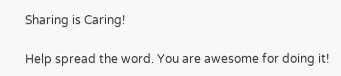Sharing is Caring!

Help spread the word. You are awesome for doing it!